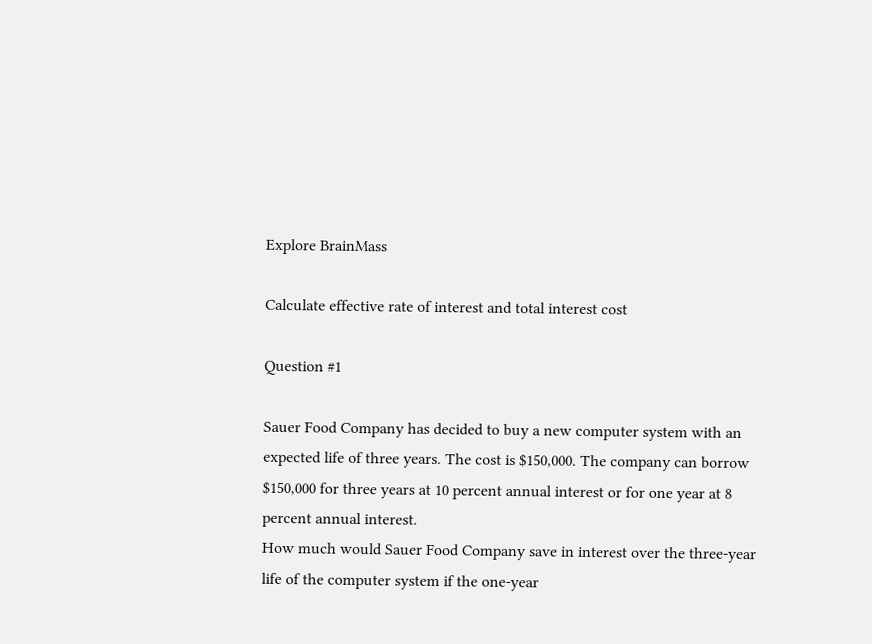Explore BrainMass

Calculate effective rate of interest and total interest cost

Question #1

Sauer Food Company has decided to buy a new computer system with an
expected life of three years. The cost is $150,000. The company can borrow
$150,000 for three years at 10 percent annual interest or for one year at 8
percent annual interest.
How much would Sauer Food Company save in interest over the three-year
life of the computer system if the one-year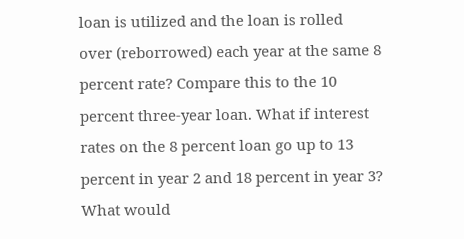loan is utilized and the loan is rolled
over (reborrowed) each year at the same 8 percent rate? Compare this to the 10
percent three-year loan. What if interest rates on the 8 percent loan go up to 13
percent in year 2 and 18 percent in year 3? What would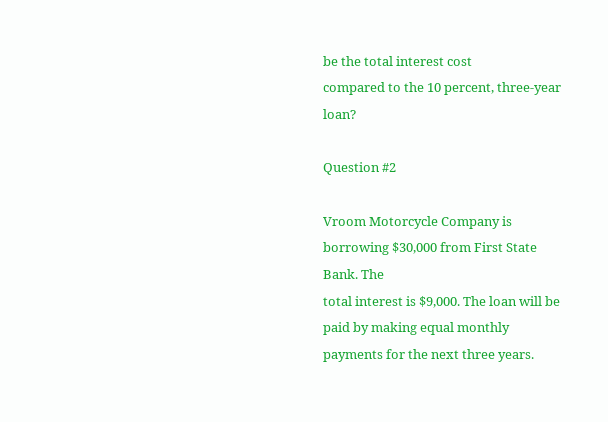be the total interest cost
compared to the 10 percent, three-year loan?

Question #2

Vroom Motorcycle Company is borrowing $30,000 from First State Bank. The
total interest is $9,000. The loan will be paid by making equal monthly
payments for the next three years.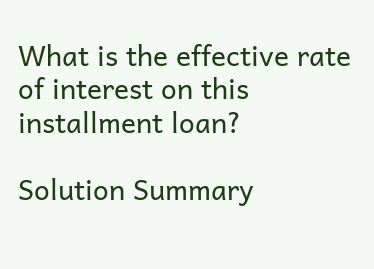What is the effective rate of interest on this
installment loan?

Solution Summary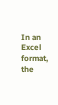In an Excel format, the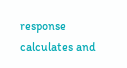response calculates and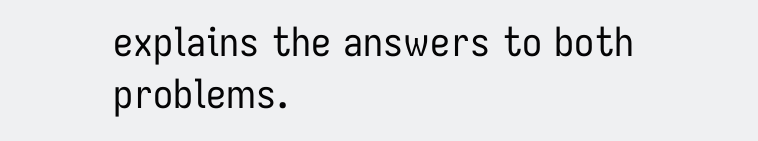explains the answers to both problems.